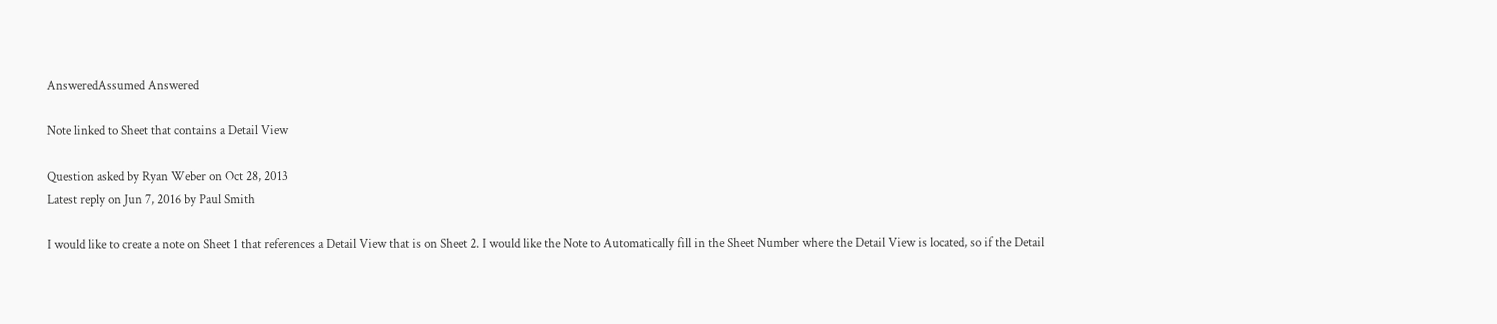AnsweredAssumed Answered

Note linked to Sheet that contains a Detail View

Question asked by Ryan Weber on Oct 28, 2013
Latest reply on Jun 7, 2016 by Paul Smith

I would like to create a note on Sheet 1 that references a Detail View that is on Sheet 2. I would like the Note to Automatically fill in the Sheet Number where the Detail View is located, so if the Detail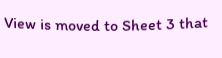View is moved to Sheet 3 that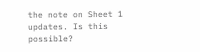the note on Sheet 1 updates. Is this possible?